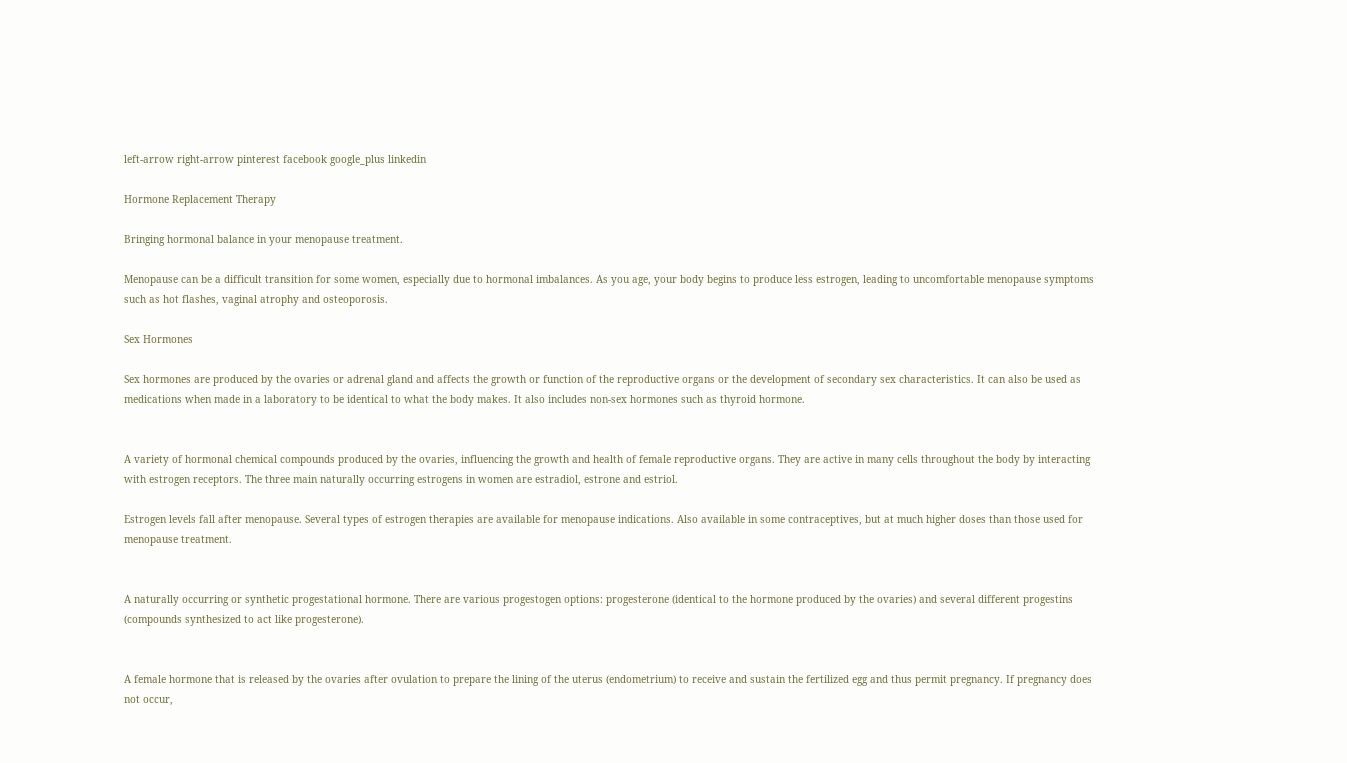left-arrow right-arrow pinterest facebook google_plus linkedin

Hormone Replacement Therapy

Bringing hormonal balance in your menopause treatment.

Menopause can be a difficult transition for some women, especially due to hormonal imbalances. As you age, your body begins to produce less estrogen, leading to uncomfortable menopause symptoms such as hot flashes, vaginal atrophy and osteoporosis.

Sex Hormones

Sex hormones are produced by the ovaries or adrenal gland and affects the growth or function of the reproductive organs or the development of secondary sex characteristics. It can also be used as medications when made in a laboratory to be identical to what the body makes. It also includes non-sex hormones such as thyroid hormone.


A variety of hormonal chemical compounds produced by the ovaries, influencing the growth and health of female reproductive organs. They are active in many cells throughout the body by interacting with estrogen receptors. The three main naturally occurring estrogens in women are estradiol, estrone and estriol.

Estrogen levels fall after menopause. Several types of estrogen therapies are available for menopause indications. Also available in some contraceptives, but at much higher doses than those used for menopause treatment.


A naturally occurring or synthetic progestational hormone. There are various progestogen options: progesterone (identical to the hormone produced by the ovaries) and several different progestins (compounds synthesized to act like progesterone).


A female hormone that is released by the ovaries after ovulation to prepare the lining of the uterus (endometrium) to receive and sustain the fertilized egg and thus permit pregnancy. If pregnancy does not occur,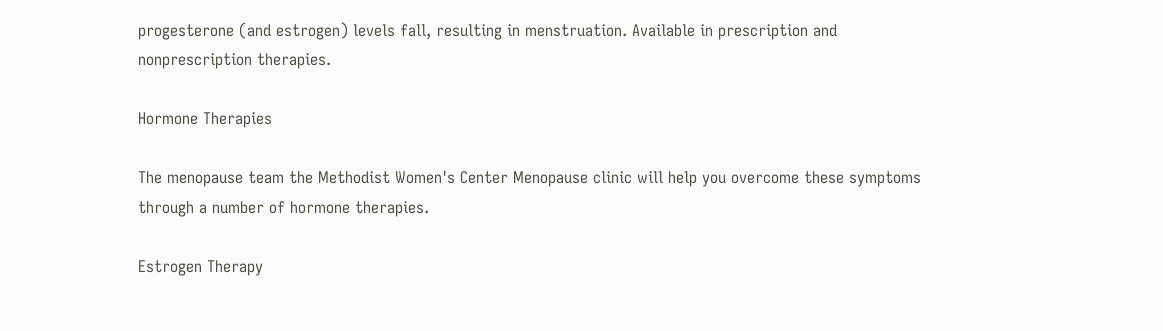progesterone (and estrogen) levels fall, resulting in menstruation. Available in prescription and nonprescription therapies.

Hormone Therapies

The menopause team the Methodist Women's Center Menopause clinic will help you overcome these symptoms through a number of hormone therapies.

Estrogen Therapy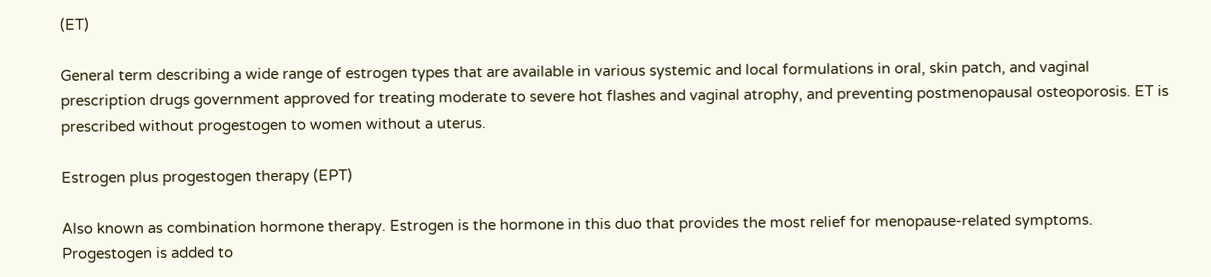(ET)

General term describing a wide range of estrogen types that are available in various systemic and local formulations in oral, skin patch, and vaginal prescription drugs government approved for treating moderate to severe hot flashes and vaginal atrophy, and preventing postmenopausal osteoporosis. ET is prescribed without progestogen to women without a uterus.

Estrogen plus progestogen therapy (EPT)

Also known as combination hormone therapy. Estrogen is the hormone in this duo that provides the most relief for menopause-related symptoms. Progestogen is added to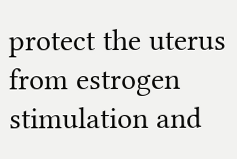protect the uterus from estrogen stimulation and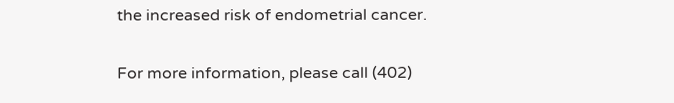the increased risk of endometrial cancer.

For more information, please call (402)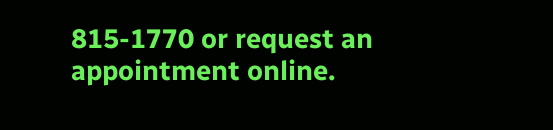815-1770 or request an appointment online.